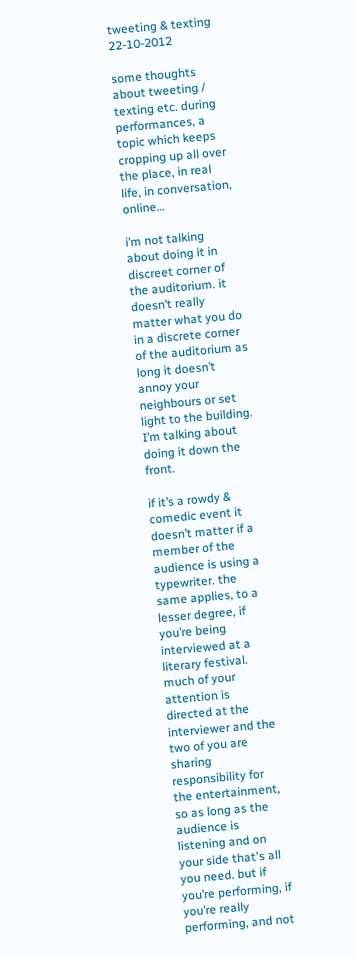tweeting & texting 22-10-2012

some thoughts about tweeting / texting etc. during performances, a topic which keeps cropping up all over the place, in real life, in conversation, online…

i’m not talking about doing it in discreet corner of the auditorium. it doesn’t really matter what you do in a discrete corner of the auditorium as long it doesn’t annoy your neighbours or set light to the building. I’m talking about doing it down the front.

if it’s a rowdy & comedic event it doesn’t matter if a member of the audience is using a typewriter. the same applies, to a lesser degree, if you’re being interviewed at a literary festival. much of your attention is directed at the interviewer and the two of you are sharing responsibility for the entertainment, so as long as the audience is listening and on your side that's all you need. but if you’re performing, if you’re really performing, and not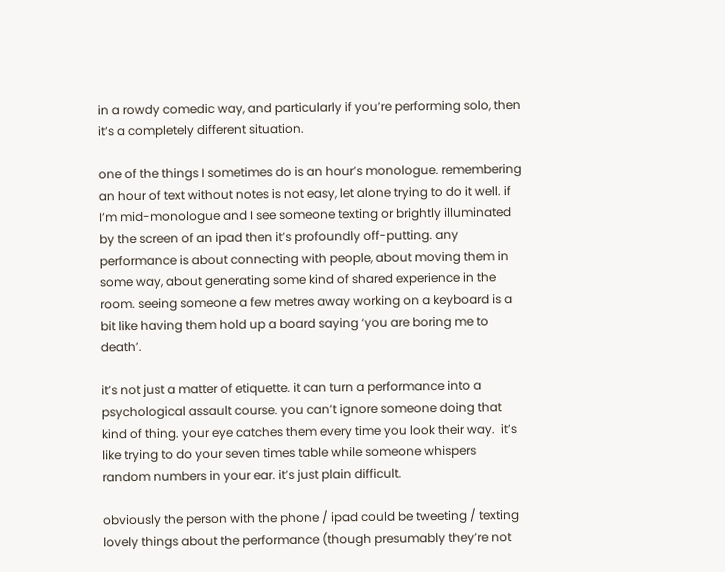in a rowdy comedic way, and particularly if you’re performing solo, then it’s a completely different situation.

one of the things I sometimes do is an hour’s monologue. remembering an hour of text without notes is not easy, let alone trying to do it well. if I’m mid-monologue and I see someone texting or brightly illuminated by the screen of an ipad then it’s profoundly off-putting. any performance is about connecting with people, about moving them in some way, about generating some kind of shared experience in the room. seeing someone a few metres away working on a keyboard is a bit like having them hold up a board saying ‘you are boring me to death’.

it’s not just a matter of etiquette. it can turn a performance into a psychological assault course. you can’t ignore someone doing that kind of thing. your eye catches them every time you look their way.  it’s like trying to do your seven times table while someone whispers random numbers in your ear. it’s just plain difficult.

obviously the person with the phone / ipad could be tweeting / texting lovely things about the performance (though presumably they’re not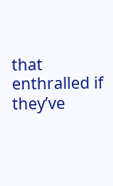that enthralled if they’ve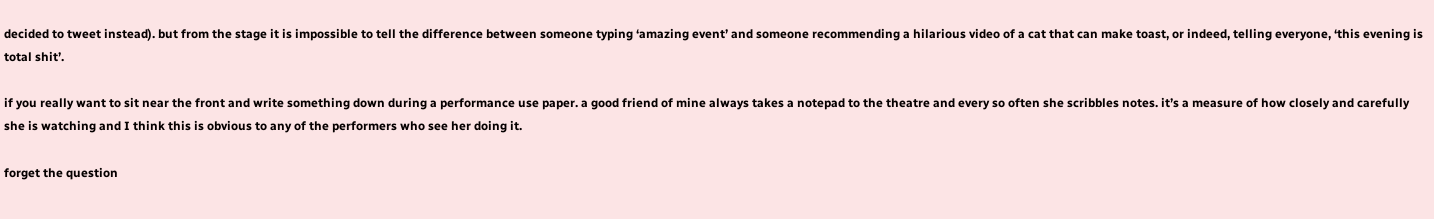decided to tweet instead). but from the stage it is impossible to tell the difference between someone typing ‘amazing event’ and someone recommending a hilarious video of a cat that can make toast, or indeed, telling everyone, ‘this evening is total shit’.

if you really want to sit near the front and write something down during a performance use paper. a good friend of mine always takes a notepad to the theatre and every so often she scribbles notes. it’s a measure of how closely and carefully she is watching and I think this is obvious to any of the performers who see her doing it.

forget the question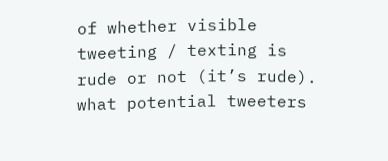of whether visible tweeting / texting is rude or not (it’s rude). what potential tweeters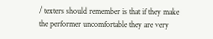/ texters should remember is that if they make the performer uncomfortable they are very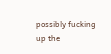possibly fucking up the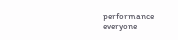performance everyone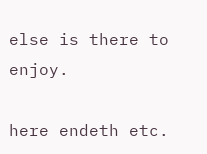else is there to enjoy.

here endeth etc.